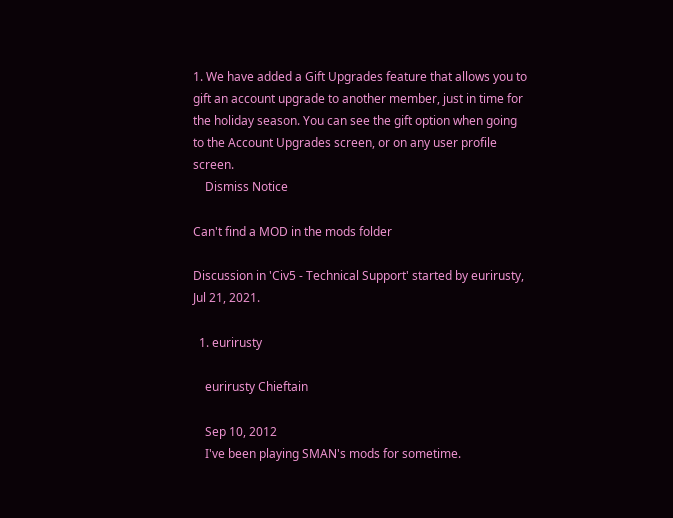1. We have added a Gift Upgrades feature that allows you to gift an account upgrade to another member, just in time for the holiday season. You can see the gift option when going to the Account Upgrades screen, or on any user profile screen.
    Dismiss Notice

Can't find a MOD in the mods folder

Discussion in 'Civ5 - Technical Support' started by eurirusty, Jul 21, 2021.

  1. eurirusty

    eurirusty Chieftain

    Sep 10, 2012
    I've been playing SMAN's mods for sometime.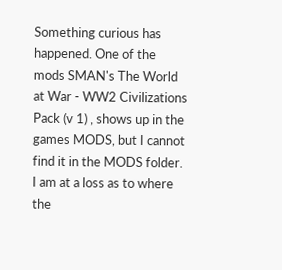Something curious has happened. One of the mods SMAN's The World at War - WW2 Civilizations Pack (v 1) , shows up in the games MODS, but I cannot find it in the MODS folder. I am at a loss as to where the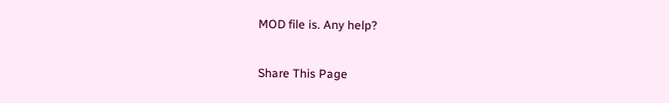MOD file is. Any help?

Share This Page